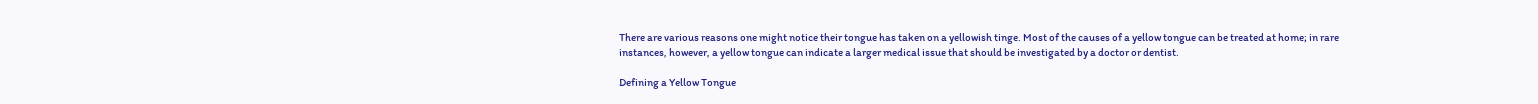There are various reasons one might notice their tongue has taken on a yellowish tinge. Most of the causes of a yellow tongue can be treated at home; in rare instances, however, a yellow tongue can indicate a larger medical issue that should be investigated by a doctor or dentist.

Defining a Yellow Tongue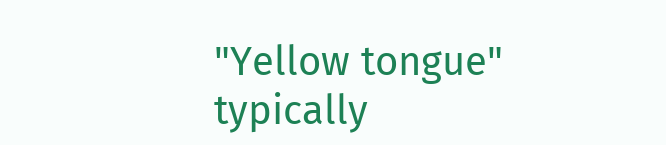"Yellow tongue" typically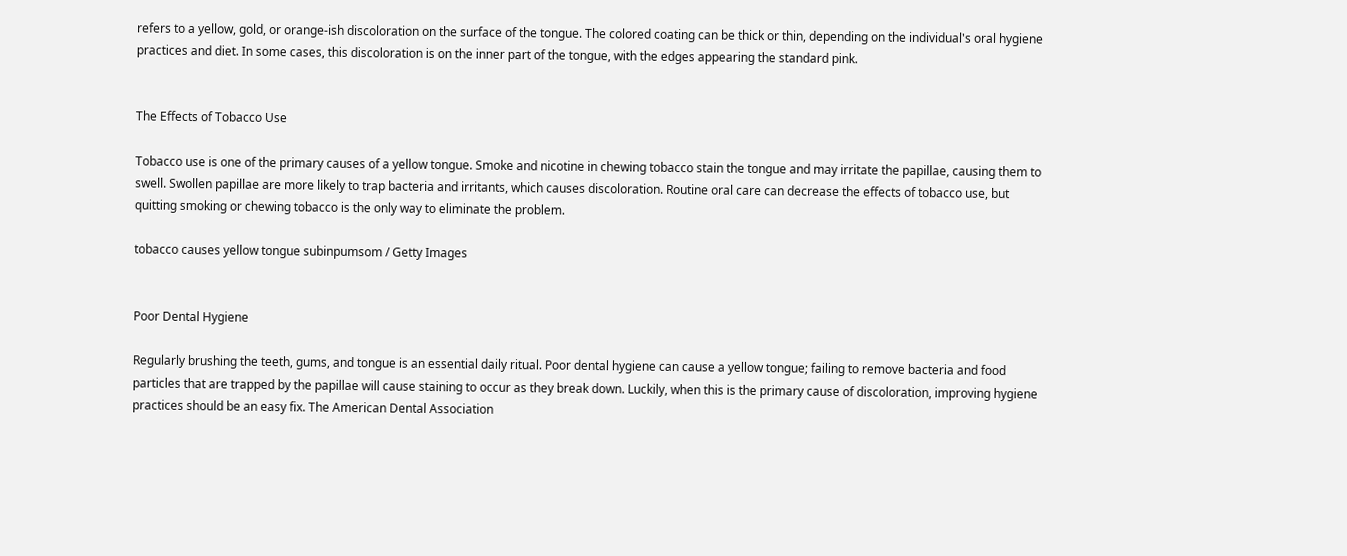refers to a yellow, gold, or orange-ish discoloration on the surface of the tongue. The colored coating can be thick or thin, depending on the individual's oral hygiene practices and diet. In some cases, this discoloration is on the inner part of the tongue, with the edges appearing the standard pink.


The Effects of Tobacco Use

Tobacco use is one of the primary causes of a yellow tongue. Smoke and nicotine in chewing tobacco stain the tongue and may irritate the papillae, causing them to swell. Swollen papillae are more likely to trap bacteria and irritants, which causes discoloration. Routine oral care can decrease the effects of tobacco use, but quitting smoking or chewing tobacco is the only way to eliminate the problem.

tobacco causes yellow tongue subinpumsom / Getty Images


Poor Dental Hygiene

Regularly brushing the teeth, gums, and tongue is an essential daily ritual. Poor dental hygiene can cause a yellow tongue; failing to remove bacteria and food particles that are trapped by the papillae will cause staining to occur as they break down. Luckily, when this is the primary cause of discoloration, improving hygiene practices should be an easy fix. The American Dental Association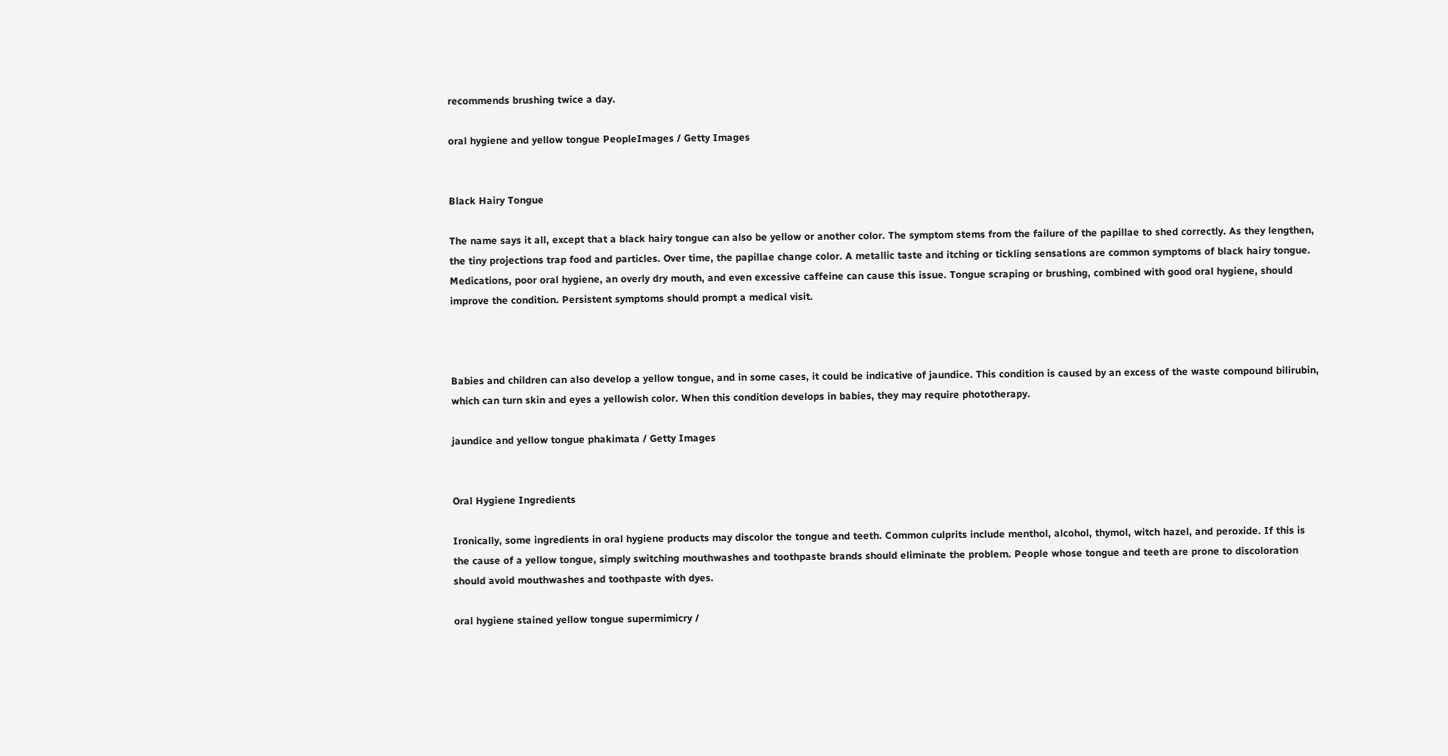recommends brushing twice a day.

oral hygiene and yellow tongue PeopleImages / Getty Images


Black Hairy Tongue

The name says it all, except that a black hairy tongue can also be yellow or another color. The symptom stems from the failure of the papillae to shed correctly. As they lengthen, the tiny projections trap food and particles. Over time, the papillae change color. A metallic taste and itching or tickling sensations are common symptoms of black hairy tongue. Medications, poor oral hygiene, an overly dry mouth, and even excessive caffeine can cause this issue. Tongue scraping or brushing, combined with good oral hygiene, should improve the condition. Persistent symptoms should prompt a medical visit.



Babies and children can also develop a yellow tongue, and in some cases, it could be indicative of jaundice. This condition is caused by an excess of the waste compound bilirubin, which can turn skin and eyes a yellowish color. When this condition develops in babies, they may require phototherapy.

jaundice and yellow tongue phakimata / Getty Images


Oral Hygiene Ingredients

Ironically, some ingredients in oral hygiene products may discolor the tongue and teeth. Common culprits include menthol, alcohol, thymol, witch hazel, and peroxide. If this is the cause of a yellow tongue, simply switching mouthwashes and toothpaste brands should eliminate the problem. People whose tongue and teeth are prone to discoloration should avoid mouthwashes and toothpaste with dyes.

oral hygiene stained yellow tongue supermimicry /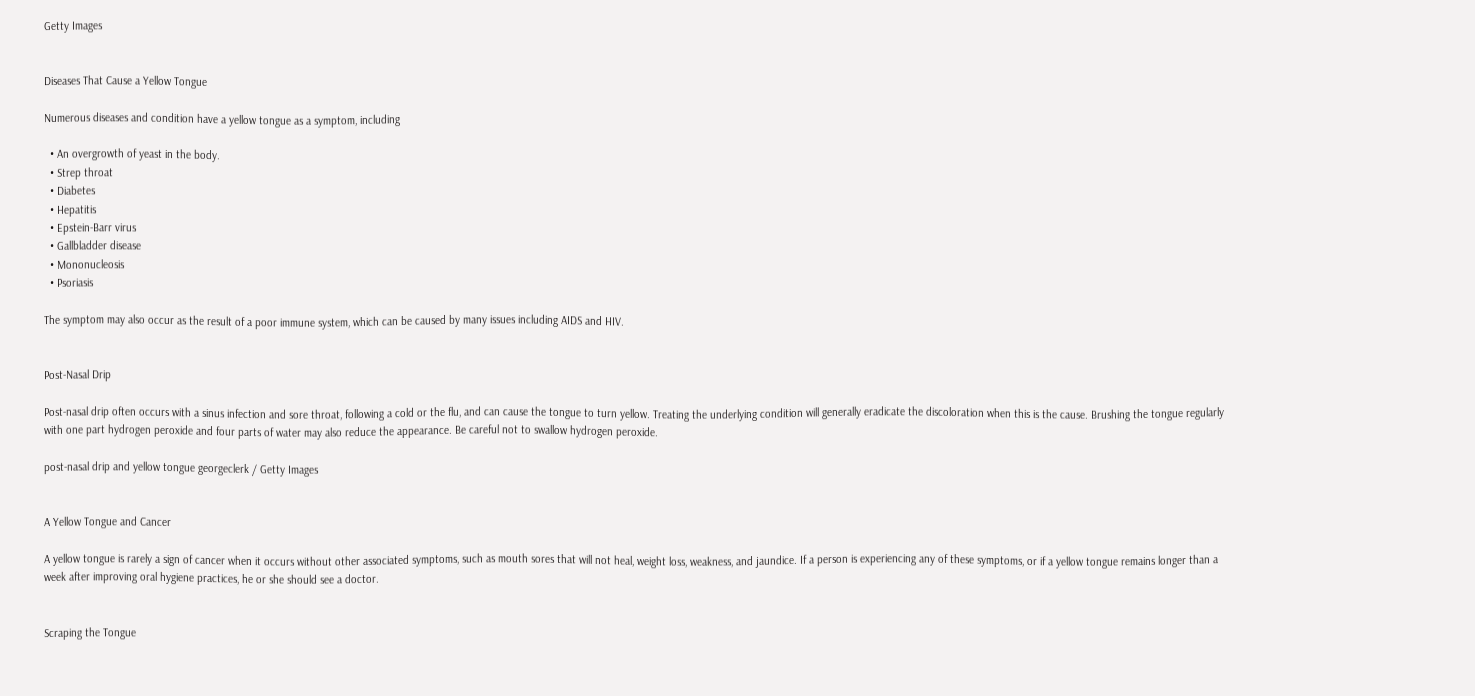Getty Images


Diseases That Cause a Yellow Tongue

Numerous diseases and condition have a yellow tongue as a symptom, including

  • An overgrowth of yeast in the body.
  • Strep throat
  • Diabetes
  • Hepatitis
  • Epstein-Barr virus
  • Gallbladder disease
  • Mononucleosis
  • Psoriasis

The symptom may also occur as the result of a poor immune system, which can be caused by many issues including AIDS and HIV.


Post-Nasal Drip

Post-nasal drip often occurs with a sinus infection and sore throat, following a cold or the flu, and can cause the tongue to turn yellow. Treating the underlying condition will generally eradicate the discoloration when this is the cause. Brushing the tongue regularly with one part hydrogen peroxide and four parts of water may also reduce the appearance. Be careful not to swallow hydrogen peroxide.

post-nasal drip and yellow tongue georgeclerk / Getty Images


A Yellow Tongue and Cancer

A yellow tongue is rarely a sign of cancer when it occurs without other associated symptoms, such as mouth sores that will not heal, weight loss, weakness, and jaundice. If a person is experiencing any of these symptoms, or if a yellow tongue remains longer than a week after improving oral hygiene practices, he or she should see a doctor.


Scraping the Tongue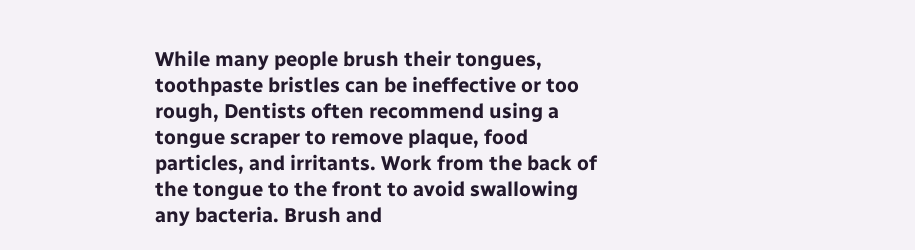While many people brush their tongues, toothpaste bristles can be ineffective or too rough, Dentists often recommend using a tongue scraper to remove plaque, food particles, and irritants. Work from the back of the tongue to the front to avoid swallowing any bacteria. Brush and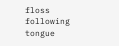floss following tongue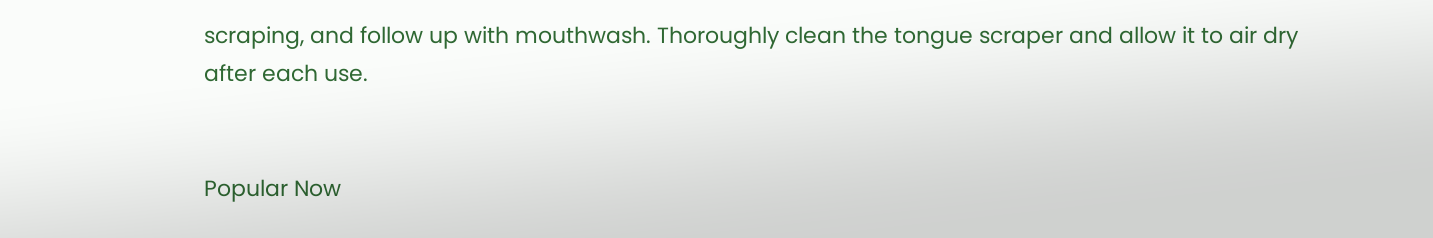scraping, and follow up with mouthwash. Thoroughly clean the tongue scraper and allow it to air dry after each use.


Popular Now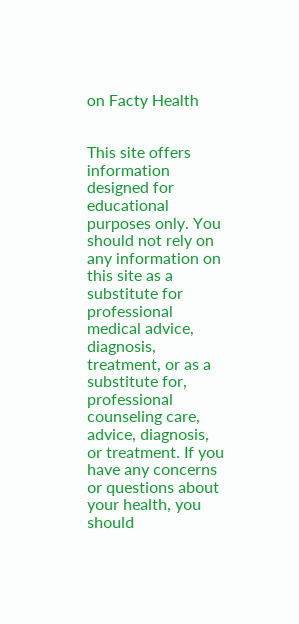on Facty Health


This site offers information designed for educational purposes only. You should not rely on any information on this site as a substitute for professional medical advice, diagnosis, treatment, or as a substitute for, professional counseling care, advice, diagnosis, or treatment. If you have any concerns or questions about your health, you should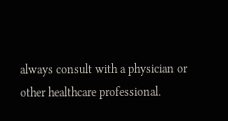always consult with a physician or other healthcare professional.